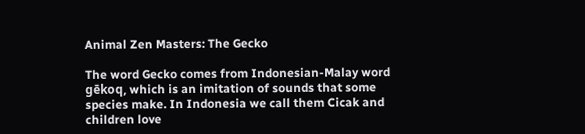Animal Zen Masters: The Gecko

The word Gecko comes from Indonesian-Malay word gēkoq, which is an imitation of sounds that some species make. In Indonesia we call them Cicak and children love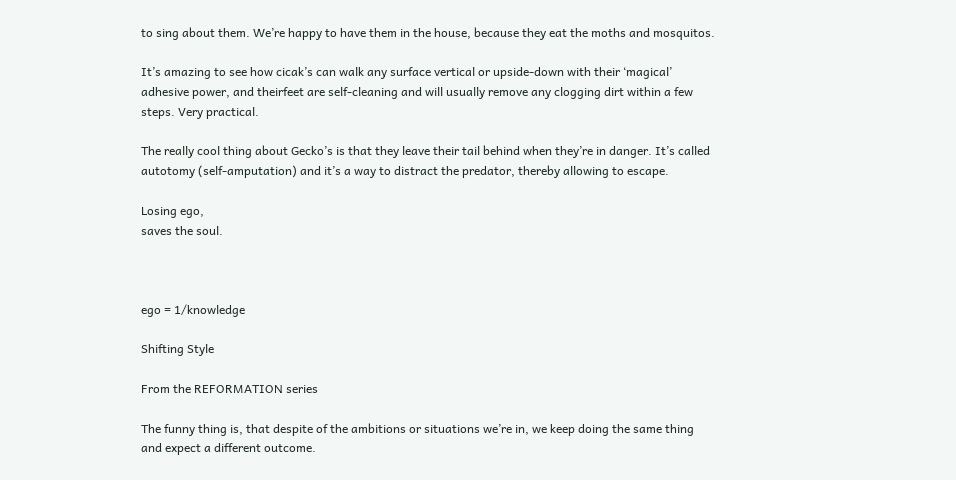to sing about them. We’re happy to have them in the house, because they eat the moths and mosquitos.

It’s amazing to see how cicak’s can walk any surface vertical or upside-down with their ‘magical’ adhesive power, and theirfeet are self-cleaning and will usually remove any clogging dirt within a few steps. Very practical.

The really cool thing about Gecko’s is that they leave their tail behind when they’re in danger. It’s called autotomy (self-amputation) and it’s a way to distract the predator, thereby allowing to escape.

Losing ego,
saves the soul.



ego = 1/knowledge

Shifting Style

From the REFORMATION series

The funny thing is, that despite of the ambitions or situations we’re in, we keep doing the same thing and expect a different outcome.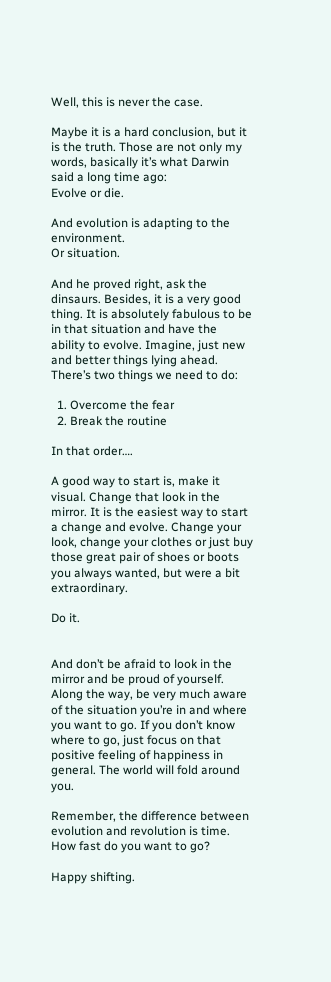Well, this is never the case.

Maybe it is a hard conclusion, but it is the truth. Those are not only my words, basically it’s what Darwin said a long time ago:
Evolve or die.

And evolution is adapting to the environment.
Or situation.

And he proved right, ask the dinsaurs. Besides, it is a very good thing. It is absolutely fabulous to be in that situation and have the ability to evolve. Imagine, just new and better things lying ahead.  There’s two things we need to do:

  1. Overcome the fear
  2. Break the routine

In that order….

A good way to start is, make it visual. Change that look in the mirror. It is the easiest way to start a change and evolve. Change your look, change your clothes or just buy those great pair of shoes or boots you always wanted, but were a bit extraordinary.

Do it.


And don’t be afraid to look in the mirror and be proud of yourself. Along the way, be very much aware of the situation you’re in and where you want to go. If you don’t know where to go, just focus on that positive feeling of happiness in general. The world will fold around you.

Remember, the difference between evolution and revolution is time.
How fast do you want to go?

Happy shifting.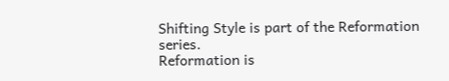Shifting Style is part of the Reformation series.
Reformation is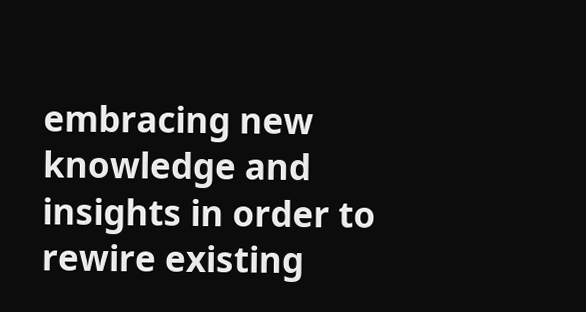embracing new knowledge and insights in order to rewire existing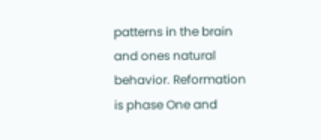patterns in the brain and ones natural behavior. Reformation is phase One and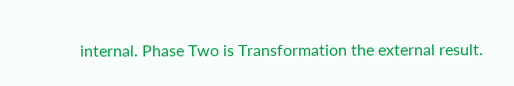internal. Phase Two is Transformation the external result.